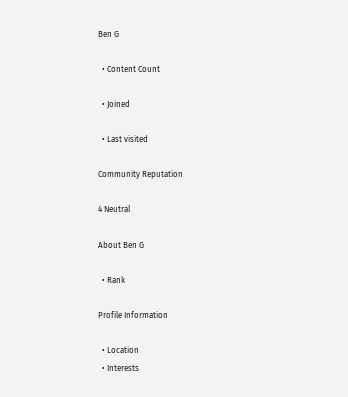Ben G

  • Content Count

  • Joined

  • Last visited

Community Reputation

4 Neutral

About Ben G

  • Rank

Profile Information

  • Location
  • Interests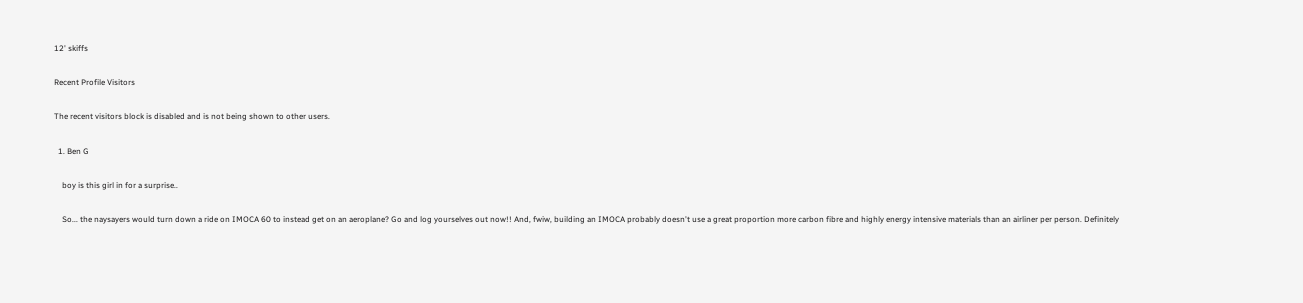12' skiffs

Recent Profile Visitors

The recent visitors block is disabled and is not being shown to other users.

  1. Ben G

    boy is this girl in for a surprise..

    So... the naysayers would turn down a ride on IMOCA 60 to instead get on an aeroplane? Go and log yourselves out now!! And, fwiw, building an IMOCA probably doesn't use a great proportion more carbon fibre and highly energy intensive materials than an airliner per person. Definitely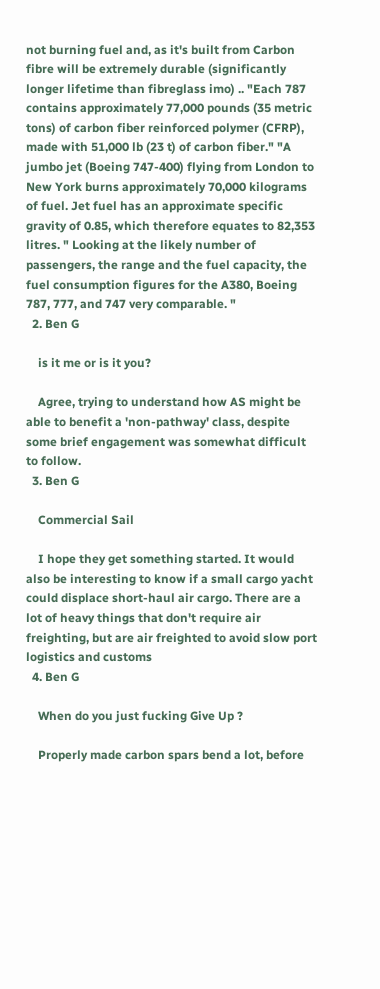not burning fuel and, as it's built from Carbon fibre will be extremely durable (significantly longer lifetime than fibreglass imo) .. "Each 787 contains approximately 77,000 pounds (35 metric tons) of carbon fiber reinforced polymer (CFRP), made with 51,000 lb (23 t) of carbon fiber." "A jumbo jet (Boeing 747-400) flying from London to New York burns approximately 70,000 kilograms of fuel. Jet fuel has an approximate specific gravity of 0.85, which therefore equates to 82,353 litres. " Looking at the likely number of passengers, the range and the fuel capacity, the fuel consumption figures for the A380, Boeing 787, 777, and 747 very comparable. "
  2. Ben G

    is it me or is it you?

    Agree, trying to understand how AS might be able to benefit a 'non-pathway' class, despite some brief engagement was somewhat difficult to follow.
  3. Ben G

    Commercial Sail

    I hope they get something started. It would also be interesting to know if a small cargo yacht could displace short-haul air cargo. There are a lot of heavy things that don't require air freighting, but are air freighted to avoid slow port logistics and customs
  4. Ben G

    When do you just fucking Give Up ?

    Properly made carbon spars bend a lot, before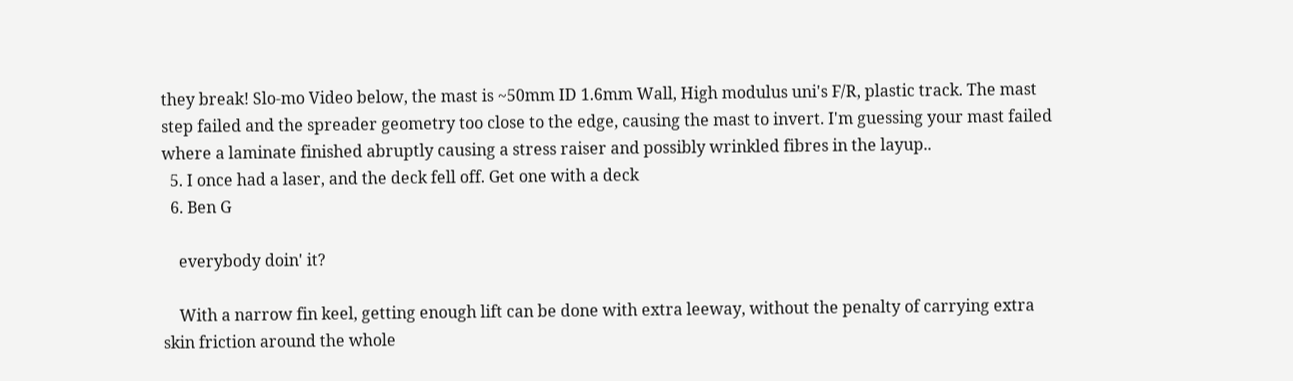they break! Slo-mo Video below, the mast is ~50mm ID 1.6mm Wall, High modulus uni's F/R, plastic track. The mast step failed and the spreader geometry too close to the edge, causing the mast to invert. I'm guessing your mast failed where a laminate finished abruptly causing a stress raiser and possibly wrinkled fibres in the layup..
  5. I once had a laser, and the deck fell off. Get one with a deck
  6. Ben G

    everybody doin' it?

    With a narrow fin keel, getting enough lift can be done with extra leeway, without the penalty of carrying extra skin friction around the whole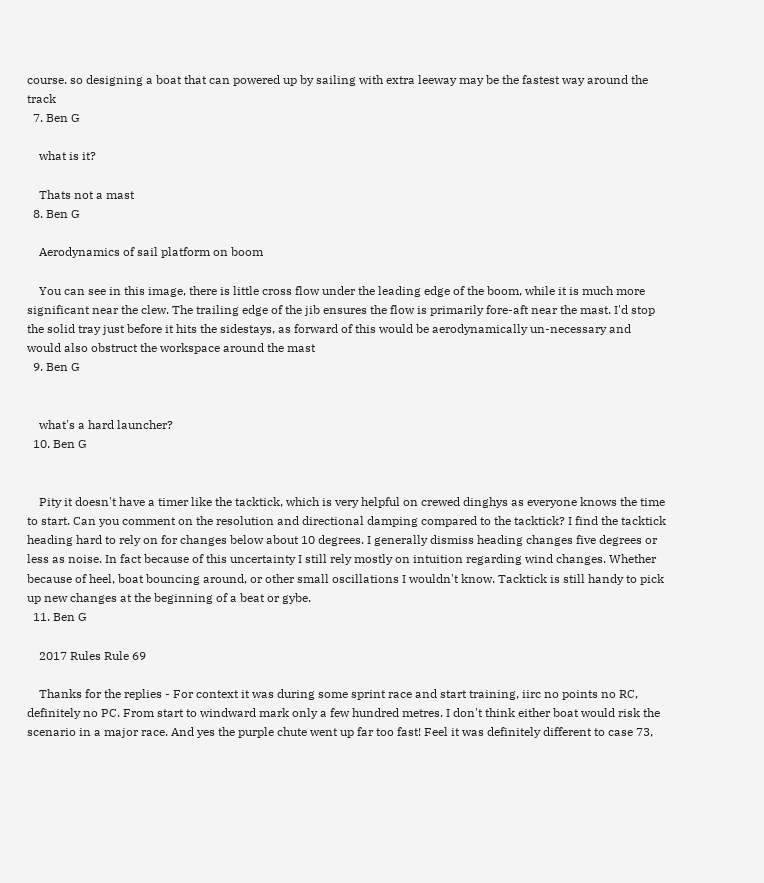course. so designing a boat that can powered up by sailing with extra leeway may be the fastest way around the track
  7. Ben G

    what is it?

    Thats not a mast
  8. Ben G

    Aerodynamics of sail platform on boom

    You can see in this image, there is little cross flow under the leading edge of the boom, while it is much more significant near the clew. The trailing edge of the jib ensures the flow is primarily fore-aft near the mast. I'd stop the solid tray just before it hits the sidestays, as forward of this would be aerodynamically un-necessary and would also obstruct the workspace around the mast
  9. Ben G


    what's a hard launcher?
  10. Ben G


    Pity it doesn't have a timer like the tacktick, which is very helpful on crewed dinghys as everyone knows the time to start. Can you comment on the resolution and directional damping compared to the tacktick? I find the tacktick heading hard to rely on for changes below about 10 degrees. I generally dismiss heading changes five degrees or less as noise. In fact because of this uncertainty I still rely mostly on intuition regarding wind changes. Whether because of heel, boat bouncing around, or other small oscillations I wouldn't know. Tacktick is still handy to pick up new changes at the beginning of a beat or gybe.
  11. Ben G

    2017 Rules Rule 69

    Thanks for the replies - For context it was during some sprint race and start training, iirc no points no RC, definitely no PC. From start to windward mark only a few hundred metres. I don't think either boat would risk the scenario in a major race. And yes the purple chute went up far too fast! Feel it was definitely different to case 73,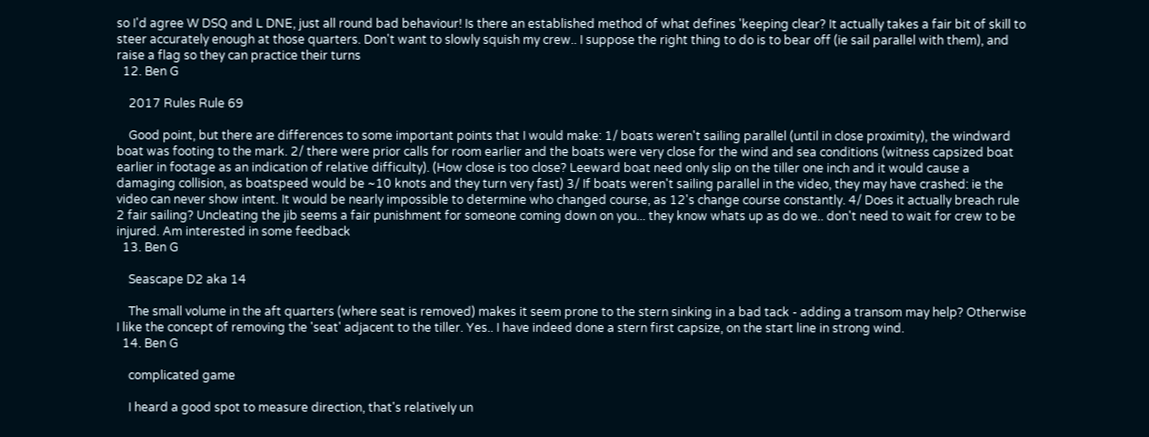so I'd agree W DSQ and L DNE, just all round bad behaviour! Is there an established method of what defines 'keeping clear? It actually takes a fair bit of skill to steer accurately enough at those quarters. Don't want to slowly squish my crew.. I suppose the right thing to do is to bear off (ie sail parallel with them), and raise a flag so they can practice their turns
  12. Ben G

    2017 Rules Rule 69

    Good point, but there are differences to some important points that I would make: 1/ boats weren't sailing parallel (until in close proximity), the windward boat was footing to the mark. 2/ there were prior calls for room earlier and the boats were very close for the wind and sea conditions (witness capsized boat earlier in footage as an indication of relative difficulty). (How close is too close? Leeward boat need only slip on the tiller one inch and it would cause a damaging collision, as boatspeed would be ~10 knots and they turn very fast) 3/ If boats weren't sailing parallel in the video, they may have crashed: ie the video can never show intent. It would be nearly impossible to determine who changed course, as 12's change course constantly. 4/ Does it actually breach rule 2 fair sailing? Uncleating the jib seems a fair punishment for someone coming down on you... they know whats up as do we.. don't need to wait for crew to be injured. Am interested in some feedback
  13. Ben G

    Seascape D2 aka 14

    The small volume in the aft quarters (where seat is removed) makes it seem prone to the stern sinking in a bad tack - adding a transom may help? Otherwise I like the concept of removing the 'seat' adjacent to the tiller. Yes.. I have indeed done a stern first capsize, on the start line in strong wind.
  14. Ben G

    complicated game

    I heard a good spot to measure direction, that's relatively un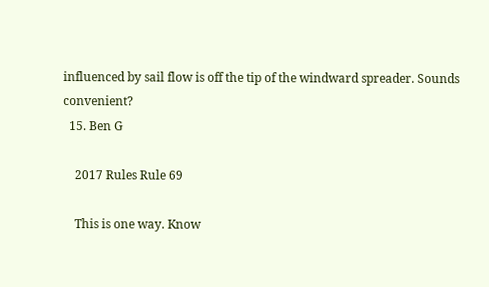influenced by sail flow is off the tip of the windward spreader. Sounds convenient?
  15. Ben G

    2017 Rules Rule 69

    This is one way. Know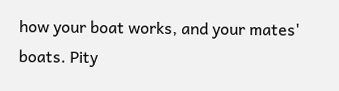how your boat works, and your mates' boats. Pity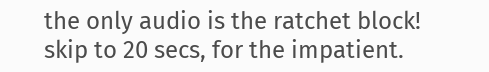the only audio is the ratchet block! skip to 20 secs, for the impatient.